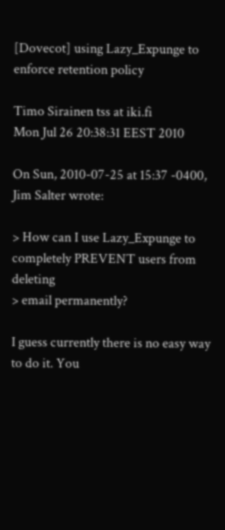[Dovecot] using Lazy_Expunge to enforce retention policy

Timo Sirainen tss at iki.fi
Mon Jul 26 20:38:31 EEST 2010

On Sun, 2010-07-25 at 15:37 -0400, Jim Salter wrote:

> How can I use Lazy_Expunge to completely PREVENT users from deleting
> email permanently?

I guess currently there is no easy way to do it. You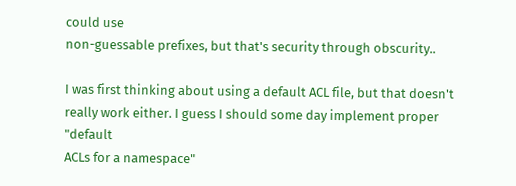could use
non-guessable prefixes, but that's security through obscurity..

I was first thinking about using a default ACL file, but that doesn't
really work either. I guess I should some day implement proper "default
ACLs for a namespace"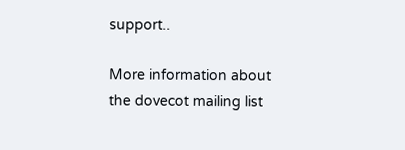support..

More information about the dovecot mailing list